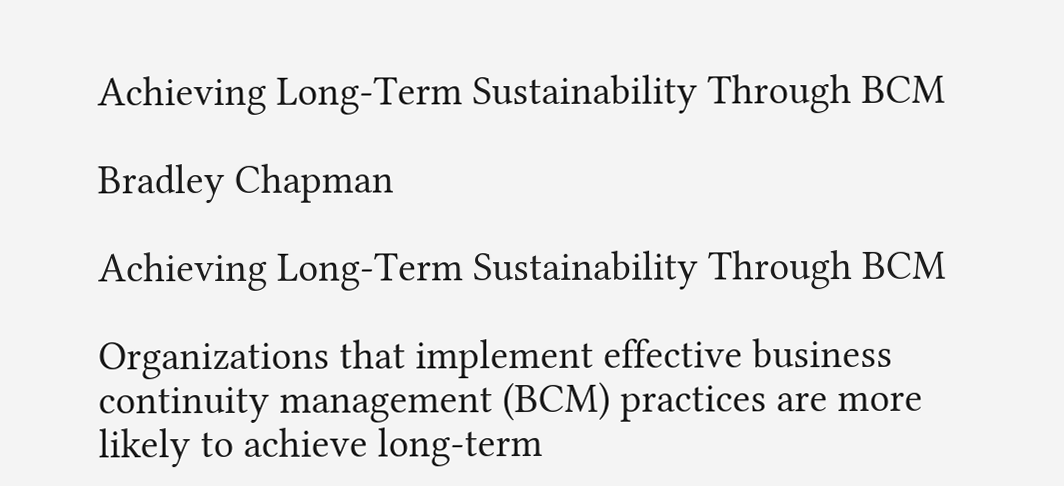Achieving Long-Term Sustainability Through BCM

Bradley Chapman

Achieving Long-Term Sustainability Through BCM

Organizations that implement effective business continuity management (BCM) practices are more likely to achieve long-term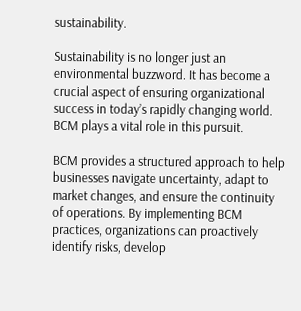sustainability.

Sustainability is no longer just an environmental buzzword. It has become a crucial aspect of ensuring organizational success in today’s rapidly changing world. BCM plays a vital role in this pursuit.

BCM provides a structured approach to help businesses navigate uncertainty, adapt to market changes, and ensure the continuity of operations. By implementing BCM practices, organizations can proactively identify risks, develop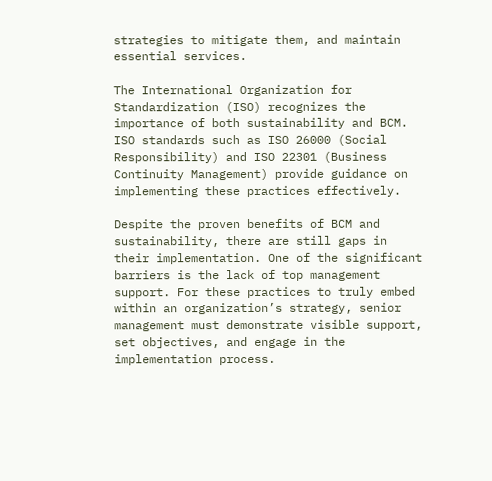strategies to mitigate them, and maintain essential services.

The International Organization for Standardization (ISO) recognizes the importance of both sustainability and BCM. ISO standards such as ISO 26000 (Social Responsibility) and ISO 22301 (Business Continuity Management) provide guidance on implementing these practices effectively.

Despite the proven benefits of BCM and sustainability, there are still gaps in their implementation. One of the significant barriers is the lack of top management support. For these practices to truly embed within an organization’s strategy, senior management must demonstrate visible support, set objectives, and engage in the implementation process.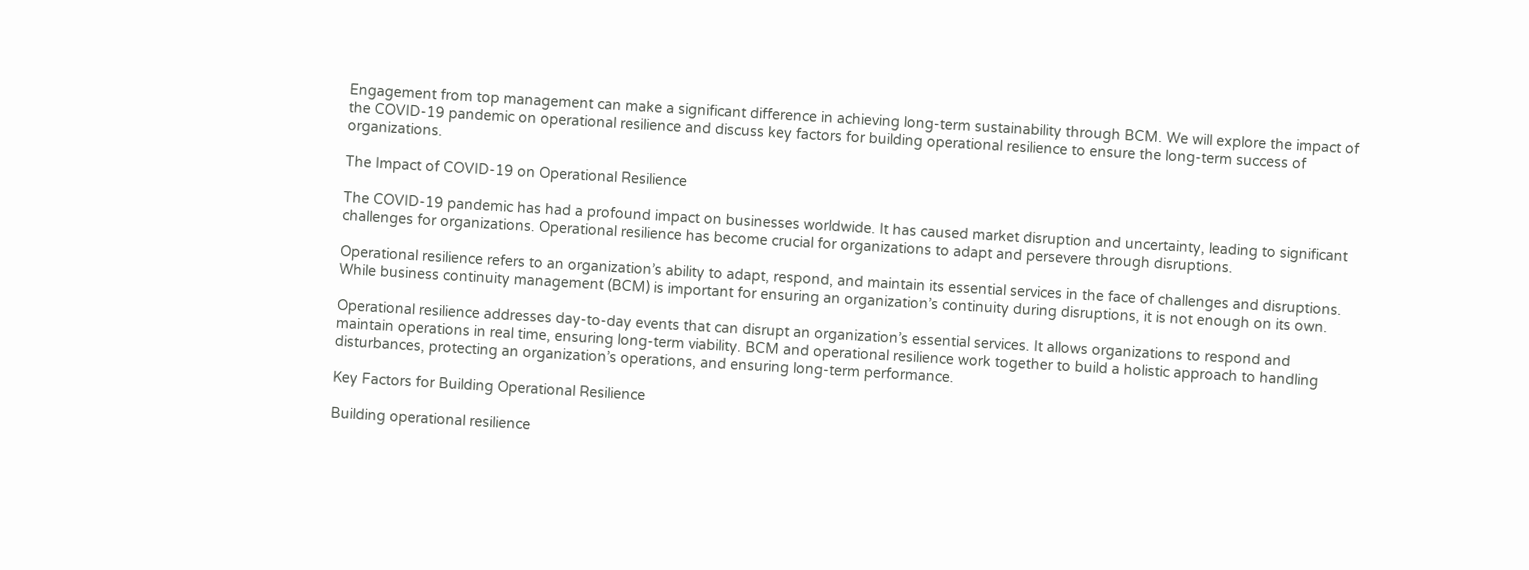Engagement from top management can make a significant difference in achieving long-term sustainability through BCM. We will explore the impact of the COVID-19 pandemic on operational resilience and discuss key factors for building operational resilience to ensure the long-term success of organizations.

The Impact of COVID-19 on Operational Resilience

The COVID-19 pandemic has had a profound impact on businesses worldwide. It has caused market disruption and uncertainty, leading to significant challenges for organizations. Operational resilience has become crucial for organizations to adapt and persevere through disruptions.

Operational resilience refers to an organization’s ability to adapt, respond, and maintain its essential services in the face of challenges and disruptions. While business continuity management (BCM) is important for ensuring an organization’s continuity during disruptions, it is not enough on its own.

Operational resilience addresses day-to-day events that can disrupt an organization’s essential services. It allows organizations to respond and maintain operations in real time, ensuring long-term viability. BCM and operational resilience work together to build a holistic approach to handling disturbances, protecting an organization’s operations, and ensuring long-term performance.

Key Factors for Building Operational Resilience

Building operational resilience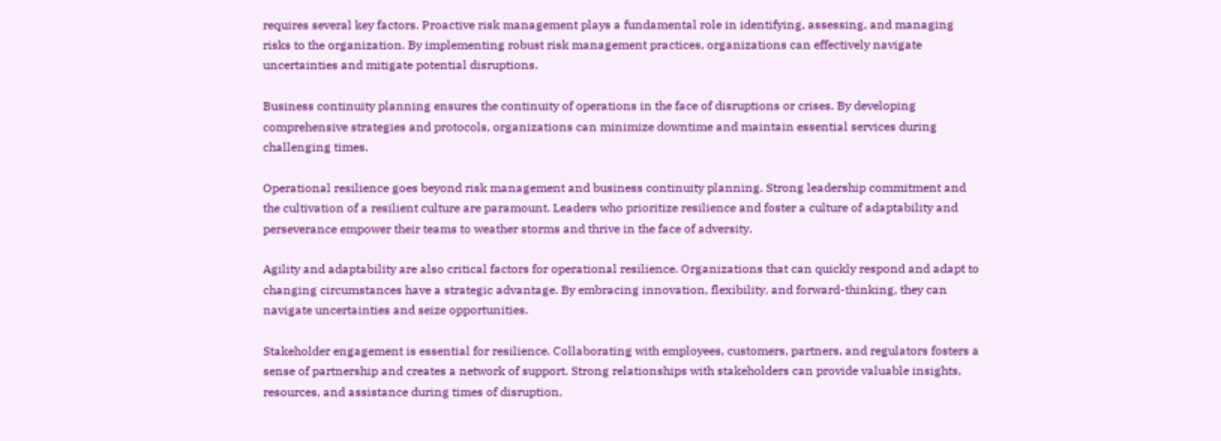requires several key factors. Proactive risk management plays a fundamental role in identifying, assessing, and managing risks to the organization. By implementing robust risk management practices, organizations can effectively navigate uncertainties and mitigate potential disruptions.

Business continuity planning ensures the continuity of operations in the face of disruptions or crises. By developing comprehensive strategies and protocols, organizations can minimize downtime and maintain essential services during challenging times.

Operational resilience goes beyond risk management and business continuity planning. Strong leadership commitment and the cultivation of a resilient culture are paramount. Leaders who prioritize resilience and foster a culture of adaptability and perseverance empower their teams to weather storms and thrive in the face of adversity.

Agility and adaptability are also critical factors for operational resilience. Organizations that can quickly respond and adapt to changing circumstances have a strategic advantage. By embracing innovation, flexibility, and forward-thinking, they can navigate uncertainties and seize opportunities.

Stakeholder engagement is essential for resilience. Collaborating with employees, customers, partners, and regulators fosters a sense of partnership and creates a network of support. Strong relationships with stakeholders can provide valuable insights, resources, and assistance during times of disruption.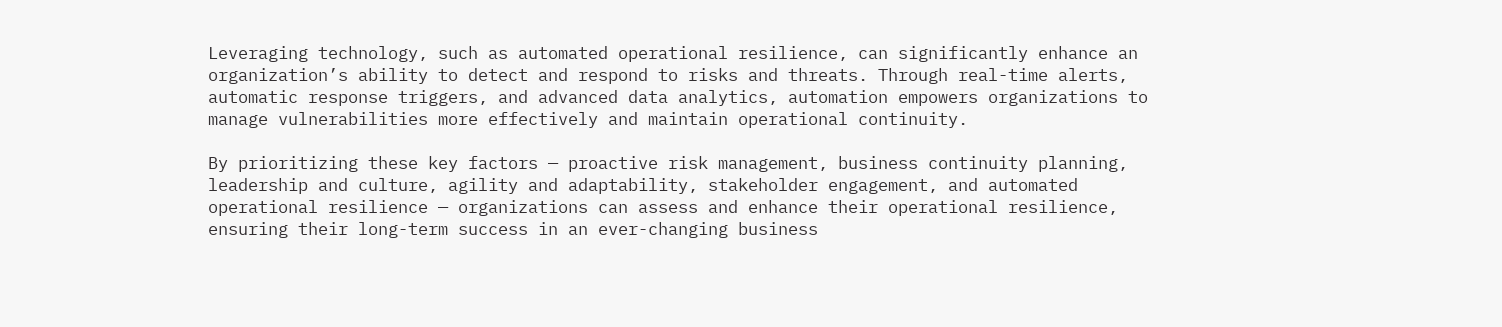Leveraging technology, such as automated operational resilience, can significantly enhance an organization’s ability to detect and respond to risks and threats. Through real-time alerts, automatic response triggers, and advanced data analytics, automation empowers organizations to manage vulnerabilities more effectively and maintain operational continuity.

By prioritizing these key factors — proactive risk management, business continuity planning, leadership and culture, agility and adaptability, stakeholder engagement, and automated operational resilience — organizations can assess and enhance their operational resilience, ensuring their long-term success in an ever-changing business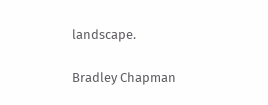landscape.

Bradley Chapman